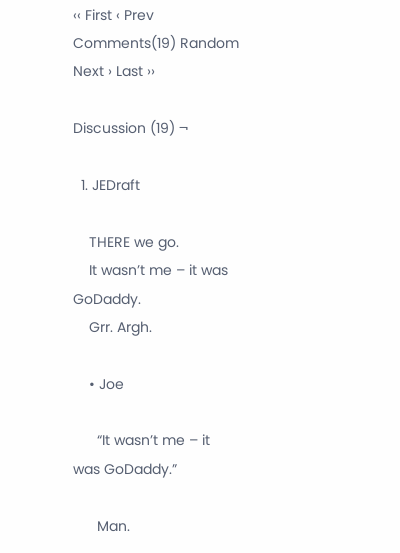‹‹ First ‹ Prev Comments(19) Random Next › Last ››

Discussion (19) ¬

  1. JEDraft

    THERE we go.
    It wasn’t me – it was GoDaddy.
    Grr. Argh.

    • Joe

      “It wasn’t me – it was GoDaddy.”

      Man.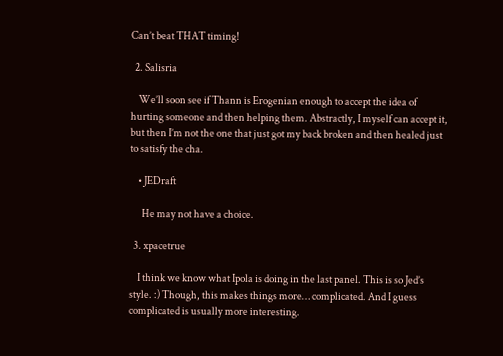Can’t beat THAT timing!

  2. Salisria

    We’ll soon see if Thann is Erogenian enough to accept the idea of hurting someone and then helping them. Abstractly, I myself can accept it, but then I’m not the one that just got my back broken and then healed just to satisfy the cha.

    • JEDraft

      He may not have a choice.

  3. xpacetrue

    I think we know what Ipola is doing in the last panel. This is so Jed’s style. :) Though, this makes things more… complicated. And I guess complicated is usually more interesting.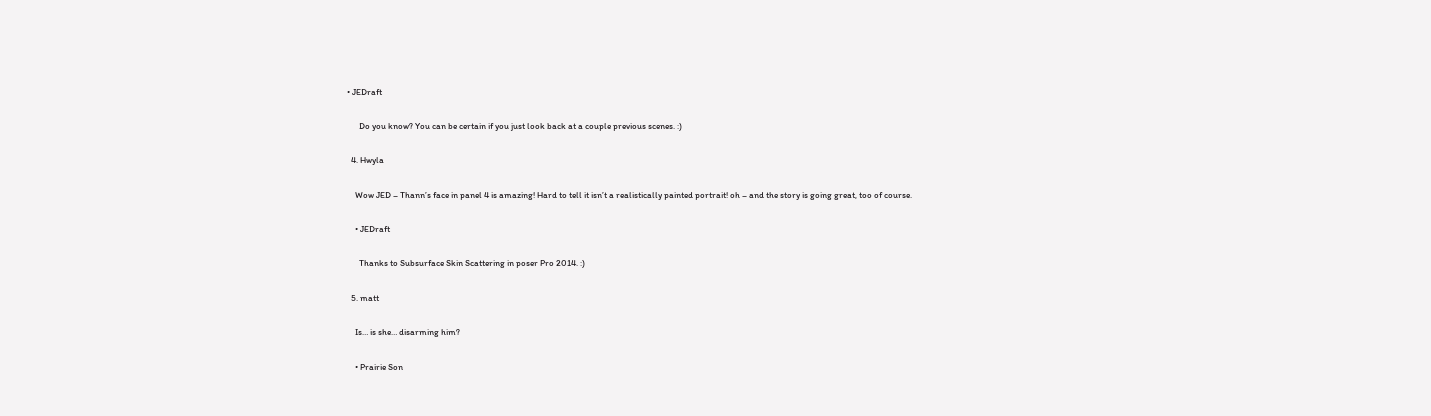• JEDraft

      Do you know? You can be certain if you just look back at a couple previous scenes. :)

  4. Hwyla

    Wow JED – Thann’s face in panel 4 is amazing! Hard to tell it isn’t a realistically painted portrait! oh – and the story is going great, too of course.

    • JEDraft

      Thanks to Subsurface Skin Scattering in poser Pro 2014. :)

  5. matt

    Is… is she… disarming him?

    • Prairie Son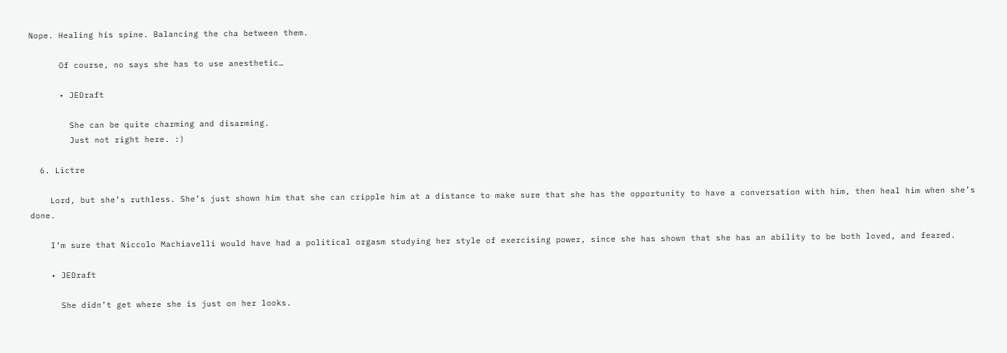Nope. Healing his spine. Balancing the cha between them.

      Of course, no says she has to use anesthetic…

      • JEDraft

        She can be quite charming and disarming.
        Just not right here. :)

  6. Lictre

    Lord, but she’s ruthless. She’s just shown him that she can cripple him at a distance to make sure that she has the opportunity to have a conversation with him, then heal him when she’s done.

    I’m sure that Niccolo Machiavelli would have had a political orgasm studying her style of exercising power, since she has shown that she has an ability to be both loved, and feared.

    • JEDraft

      She didn’t get where she is just on her looks.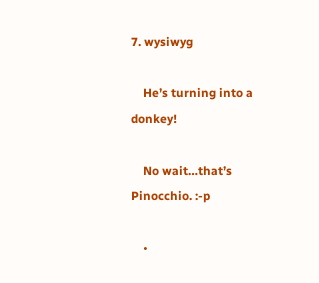7. wysiwyg

    He’s turning into a donkey!

    No wait…that’s Pinocchio. :-p

    •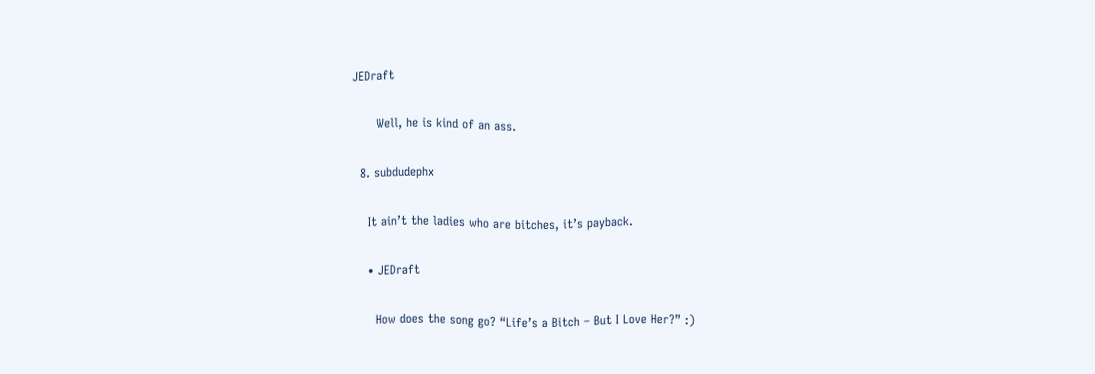JEDraft

      Well, he is kind of an ass.

  8. subdudephx

    It ain’t the ladies who are bitches, it’s payback.

    • JEDraft

      How does the song go? “Life’s a Bitch – But I Love Her?” :)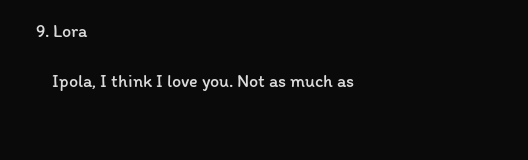9. Lora

    Ipola, I think I love you. Not as much as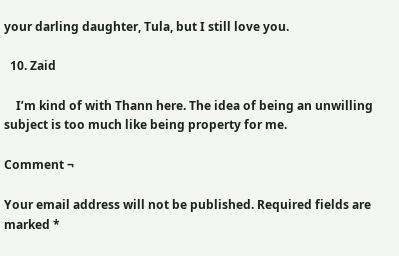your darling daughter, Tula, but I still love you.

  10. Zaid

    I’m kind of with Thann here. The idea of being an unwilling subject is too much like being property for me.

Comment ¬

Your email address will not be published. Required fields are marked *